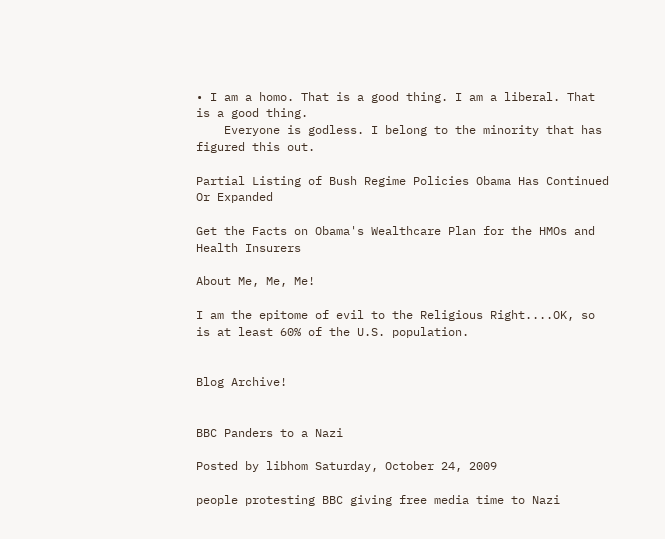• I am a homo. That is a good thing. I am a liberal. That is a good thing.
    Everyone is godless. I belong to the minority that has figured this out.

Partial Listing of Bush Regime Policies Obama Has Continued Or Expanded

Get the Facts on Obama's Wealthcare Plan for the HMOs and Health Insurers

About Me, Me, Me!

I am the epitome of evil to the Religious Right....OK, so is at least 60% of the U.S. population.


Blog Archive!


BBC Panders to a Nazi

Posted by libhom Saturday, October 24, 2009

people protesting BBC giving free media time to Nazi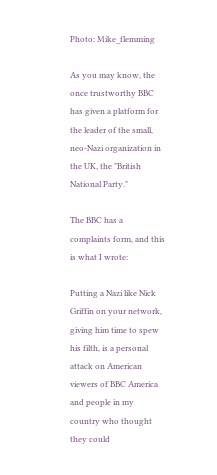Photo: Mike_flemming

As you may know, the once trustworthy BBC has given a platform for the leader of the small, neo-Nazi organization in the UK, the "British National Party."

The BBC has a complaints form, and this is what I wrote:

Putting a Nazi like Nick Griffin on your network, giving him time to spew his filth, is a personal attack on American viewers of BBC America and people in my country who thought they could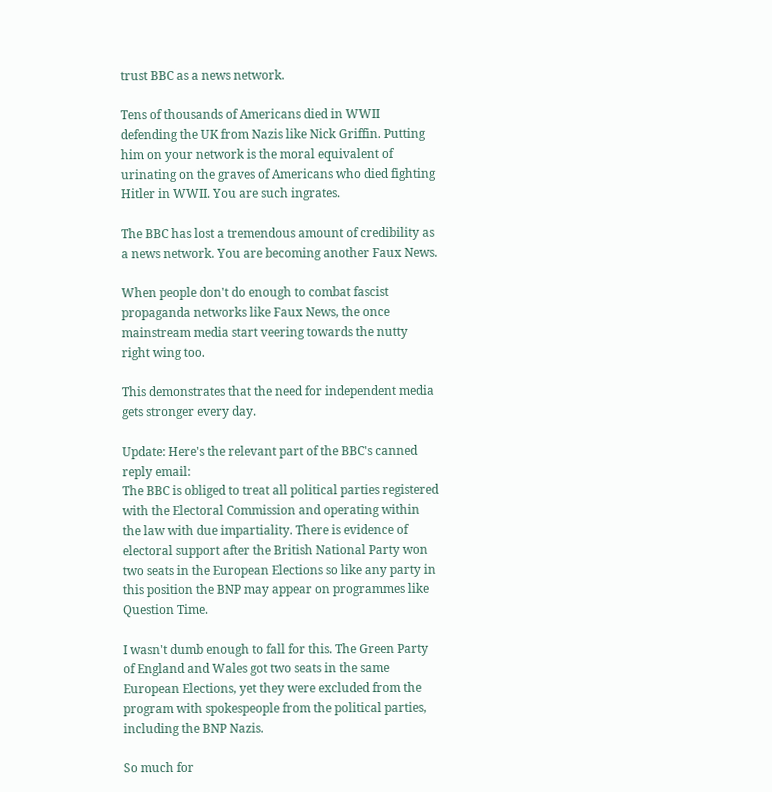trust BBC as a news network.

Tens of thousands of Americans died in WWII defending the UK from Nazis like Nick Griffin. Putting him on your network is the moral equivalent of urinating on the graves of Americans who died fighting Hitler in WWII. You are such ingrates.

The BBC has lost a tremendous amount of credibility as a news network. You are becoming another Faux News.

When people don't do enough to combat fascist propaganda networks like Faux News, the once mainstream media start veering towards the nutty right wing too.

This demonstrates that the need for independent media gets stronger every day.

Update: Here's the relevant part of the BBC's canned reply email:
The BBC is obliged to treat all political parties registered with the Electoral Commission and operating within the law with due impartiality. There is evidence of electoral support after the British National Party won two seats in the European Elections so like any party in this position the BNP may appear on programmes like Question Time.

I wasn't dumb enough to fall for this. The Green Party of England and Wales got two seats in the same European Elections, yet they were excluded from the program with spokespeople from the political parties, including the BNP Nazis.

So much for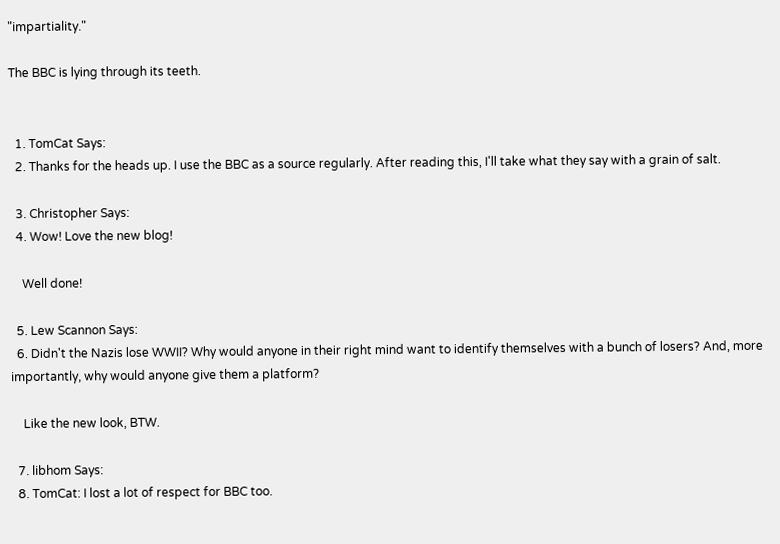"impartiality."

The BBC is lying through its teeth.


  1. TomCat Says:
  2. Thanks for the heads up. I use the BBC as a source regularly. After reading this, I'll take what they say with a grain of salt.

  3. Christopher Says:
  4. Wow! Love the new blog!

    Well done!

  5. Lew Scannon Says:
  6. Didn't the Nazis lose WWII? Why would anyone in their right mind want to identify themselves with a bunch of losers? And, more importantly, why would anyone give them a platform?

    Like the new look, BTW.

  7. libhom Says:
  8. TomCat: I lost a lot of respect for BBC too.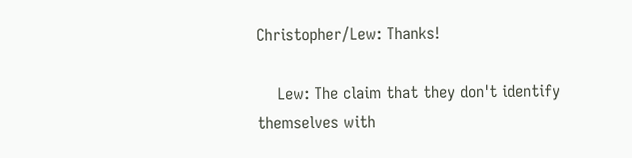Christopher/Lew: Thanks!

    Lew: The claim that they don't identify themselves with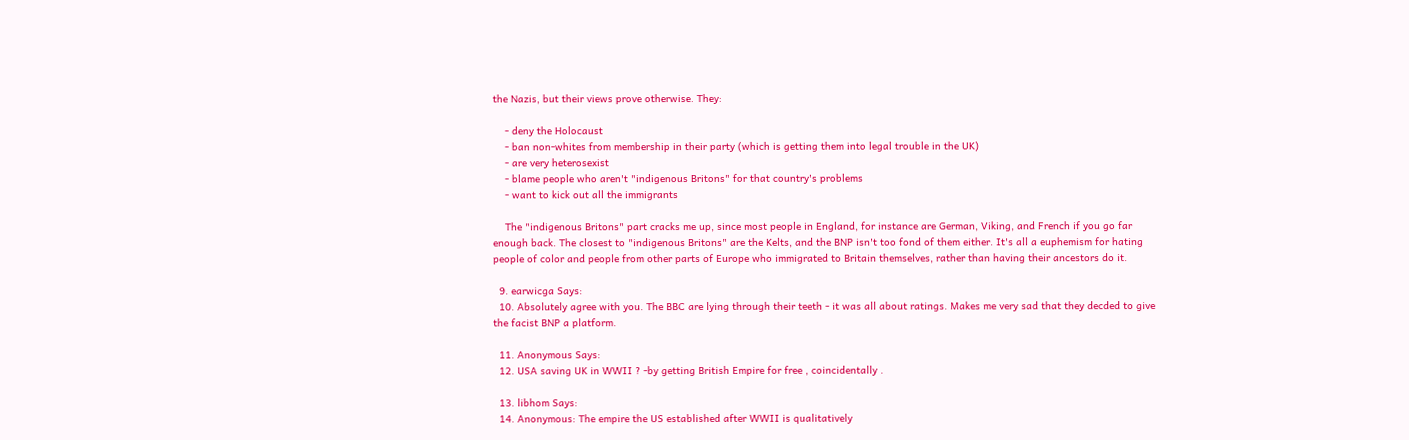the Nazis, but their views prove otherwise. They:

    - deny the Holocaust
    - ban non-whites from membership in their party (which is getting them into legal trouble in the UK)
    - are very heterosexist
    - blame people who aren't "indigenous Britons" for that country's problems
    - want to kick out all the immigrants

    The "indigenous Britons" part cracks me up, since most people in England, for instance are German, Viking, and French if you go far enough back. The closest to "indigenous Britons" are the Kelts, and the BNP isn't too fond of them either. It's all a euphemism for hating people of color and people from other parts of Europe who immigrated to Britain themselves, rather than having their ancestors do it.

  9. earwicga Says:
  10. Absolutely agree with you. The BBC are lying through their teeth - it was all about ratings. Makes me very sad that they decded to give the facist BNP a platform.

  11. Anonymous Says:
  12. USA saving UK in WWII ? -by getting British Empire for free , coincidentally .

  13. libhom Says:
  14. Anonymous: The empire the US established after WWII is qualitatively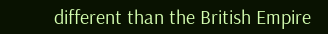different than the British Empire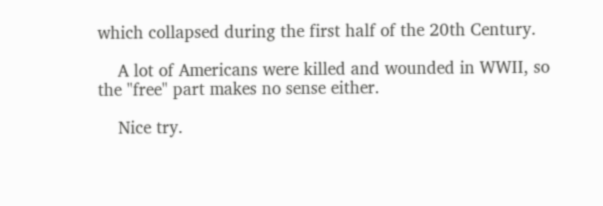which collapsed during the first half of the 20th Century.

    A lot of Americans were killed and wounded in WWII, so the "free" part makes no sense either.

    Nice try.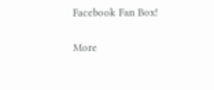Facebook Fan Box!

More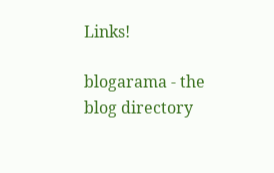Links!

blogarama - the blog directory